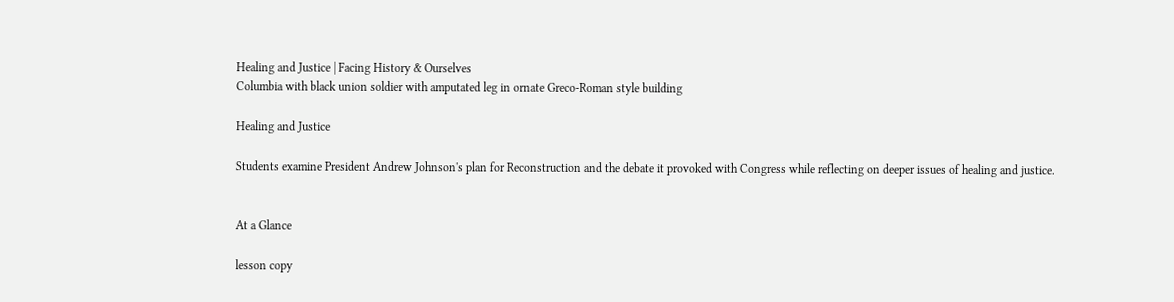Healing and Justice | Facing History & Ourselves
Columbia with black union soldier with amputated leg in ornate Greco-Roman style building

Healing and Justice

Students examine President Andrew Johnson's plan for Reconstruction and the debate it provoked with Congress while reflecting on deeper issues of healing and justice.


At a Glance

lesson copy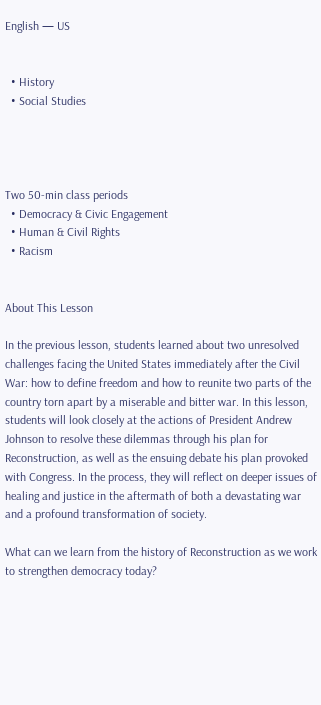English — US


  • History
  • Social Studies




Two 50-min class periods
  • Democracy & Civic Engagement
  • Human & Civil Rights
  • Racism


About This Lesson

In the previous lesson, students learned about two unresolved challenges facing the United States immediately after the Civil War: how to define freedom and how to reunite two parts of the country torn apart by a miserable and bitter war. In this lesson, students will look closely at the actions of President Andrew Johnson to resolve these dilemmas through his plan for Reconstruction, as well as the ensuing debate his plan provoked with Congress. In the process, they will reflect on deeper issues of healing and justice in the aftermath of both a devastating war and a profound transformation of society.

What can we learn from the history of Reconstruction as we work to strengthen democracy today?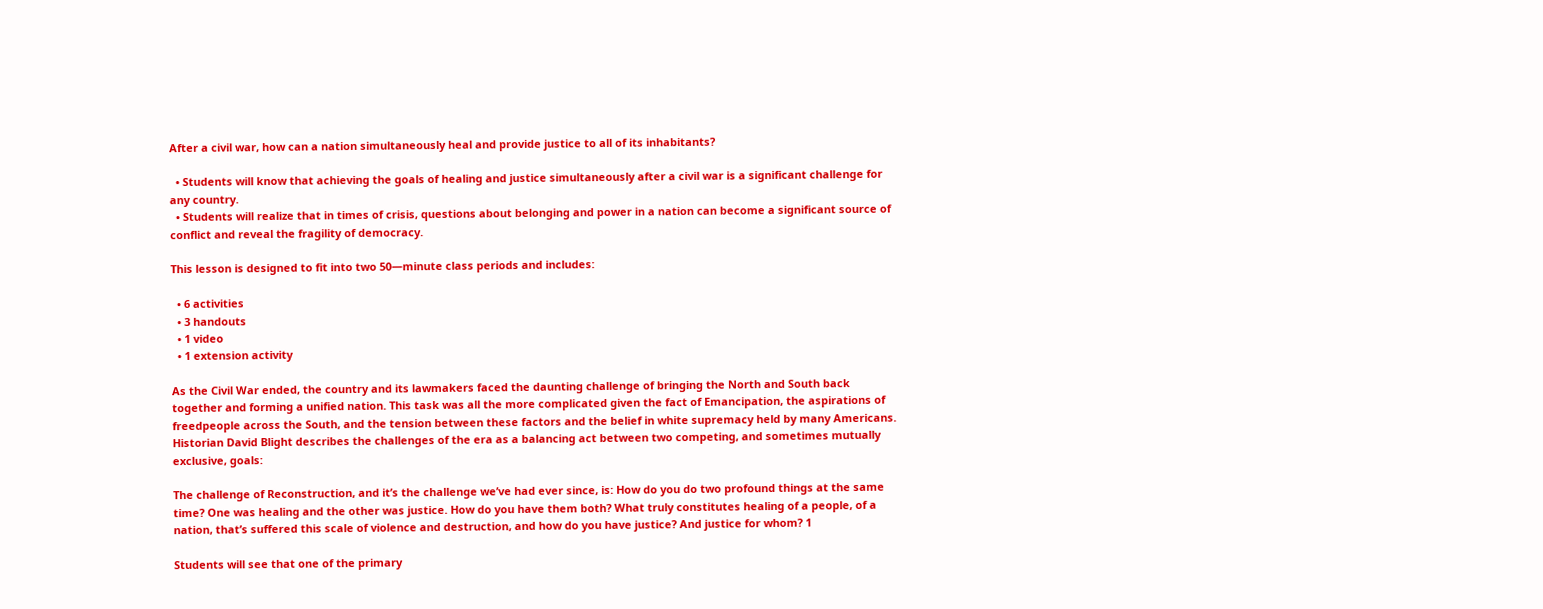After a civil war, how can a nation simultaneously heal and provide justice to all of its inhabitants?

  • Students will know that achieving the goals of healing and justice simultaneously after a civil war is a significant challenge for any country.
  • Students will realize that in times of crisis, questions about belonging and power in a nation can become a significant source of conflict and reveal the fragility of democracy.

This lesson is designed to fit into two 50—minute class periods and includes:

  • 6 activities
  • 3 handouts
  • 1 video
  • 1 extension activity

As the Civil War ended, the country and its lawmakers faced the daunting challenge of bringing the North and South back together and forming a unified nation. This task was all the more complicated given the fact of Emancipation, the aspirations of freedpeople across the South, and the tension between these factors and the belief in white supremacy held by many Americans. Historian David Blight describes the challenges of the era as a balancing act between two competing, and sometimes mutually exclusive, goals:

The challenge of Reconstruction, and it’s the challenge we’ve had ever since, is: How do you do two profound things at the same time? One was healing and the other was justice. How do you have them both? What truly constitutes healing of a people, of a nation, that’s suffered this scale of violence and destruction, and how do you have justice? And justice for whom? 1

Students will see that one of the primary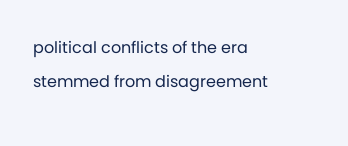political conflicts of the era stemmed from disagreement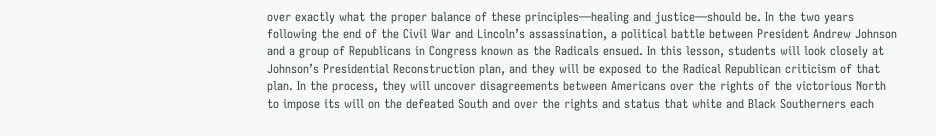over exactly what the proper balance of these principles—healing and justice—should be. In the two years following the end of the Civil War and Lincoln’s assassination, a political battle between President Andrew Johnson and a group of Republicans in Congress known as the Radicals ensued. In this lesson, students will look closely at Johnson’s Presidential Reconstruction plan, and they will be exposed to the Radical Republican criticism of that plan. In the process, they will uncover disagreements between Americans over the rights of the victorious North to impose its will on the defeated South and over the rights and status that white and Black Southerners each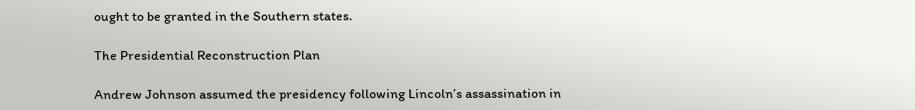ought to be granted in the Southern states.

The Presidential Reconstruction Plan

Andrew Johnson assumed the presidency following Lincoln’s assassination in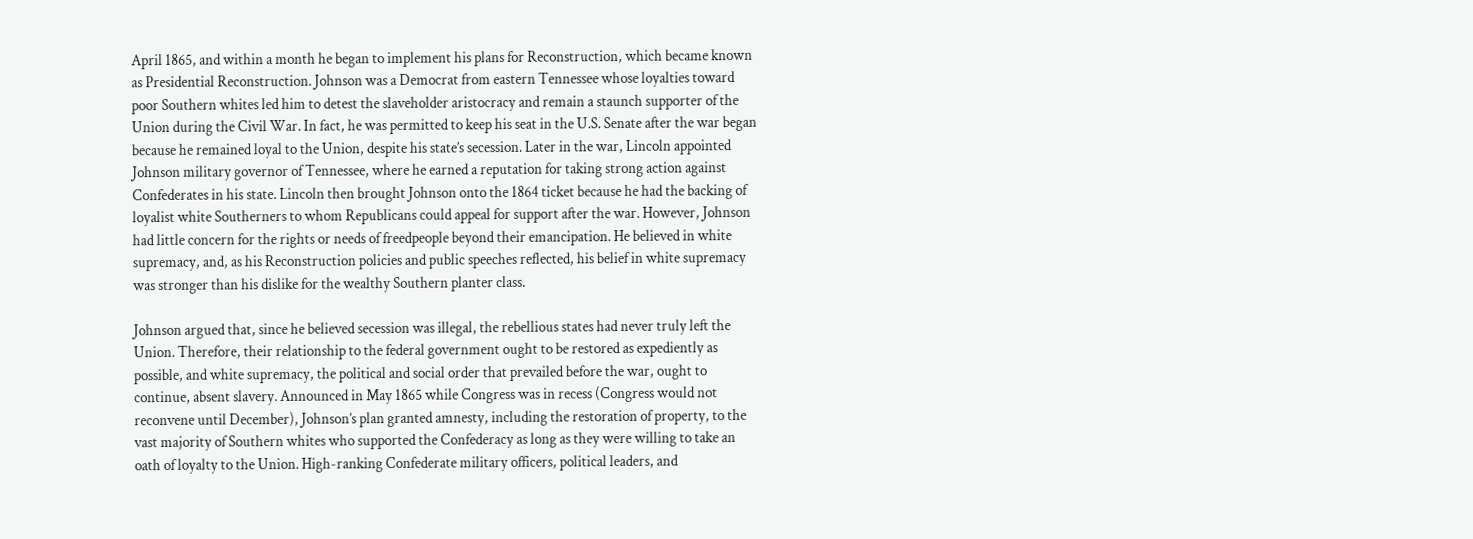April 1865, and within a month he began to implement his plans for Reconstruction, which became known as Presidential Reconstruction. Johnson was a Democrat from eastern Tennessee whose loyalties toward poor Southern whites led him to detest the slaveholder aristocracy and remain a staunch supporter of the Union during the Civil War. In fact, he was permitted to keep his seat in the U.S. Senate after the war began because he remained loyal to the Union, despite his state’s secession. Later in the war, Lincoln appointed Johnson military governor of Tennessee, where he earned a reputation for taking strong action against Confederates in his state. Lincoln then brought Johnson onto the 1864 ticket because he had the backing of loyalist white Southerners to whom Republicans could appeal for support after the war. However, Johnson had little concern for the rights or needs of freedpeople beyond their emancipation. He believed in white supremacy, and, as his Reconstruction policies and public speeches reflected, his belief in white supremacy was stronger than his dislike for the wealthy Southern planter class.

Johnson argued that, since he believed secession was illegal, the rebellious states had never truly left the Union. Therefore, their relationship to the federal government ought to be restored as expediently as possible, and white supremacy, the political and social order that prevailed before the war, ought to continue, absent slavery. Announced in May 1865 while Congress was in recess (Congress would not reconvene until December), Johnson’s plan granted amnesty, including the restoration of property, to the vast majority of Southern whites who supported the Confederacy as long as they were willing to take an oath of loyalty to the Union. High-ranking Confederate military officers, political leaders, and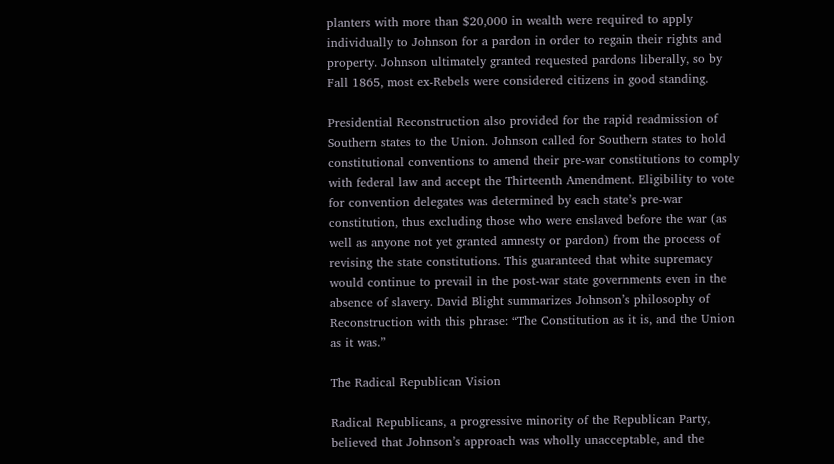planters with more than $20,000 in wealth were required to apply individually to Johnson for a pardon in order to regain their rights and property. Johnson ultimately granted requested pardons liberally, so by Fall 1865, most ex-Rebels were considered citizens in good standing.

Presidential Reconstruction also provided for the rapid readmission of Southern states to the Union. Johnson called for Southern states to hold constitutional conventions to amend their pre-war constitutions to comply with federal law and accept the Thirteenth Amendment. Eligibility to vote for convention delegates was determined by each state’s pre-war constitution, thus excluding those who were enslaved before the war (as well as anyone not yet granted amnesty or pardon) from the process of revising the state constitutions. This guaranteed that white supremacy would continue to prevail in the post-war state governments even in the absence of slavery. David Blight summarizes Johnson’s philosophy of Reconstruction with this phrase: “The Constitution as it is, and the Union as it was.”

The Radical Republican Vision

Radical Republicans, a progressive minority of the Republican Party, believed that Johnson’s approach was wholly unacceptable, and the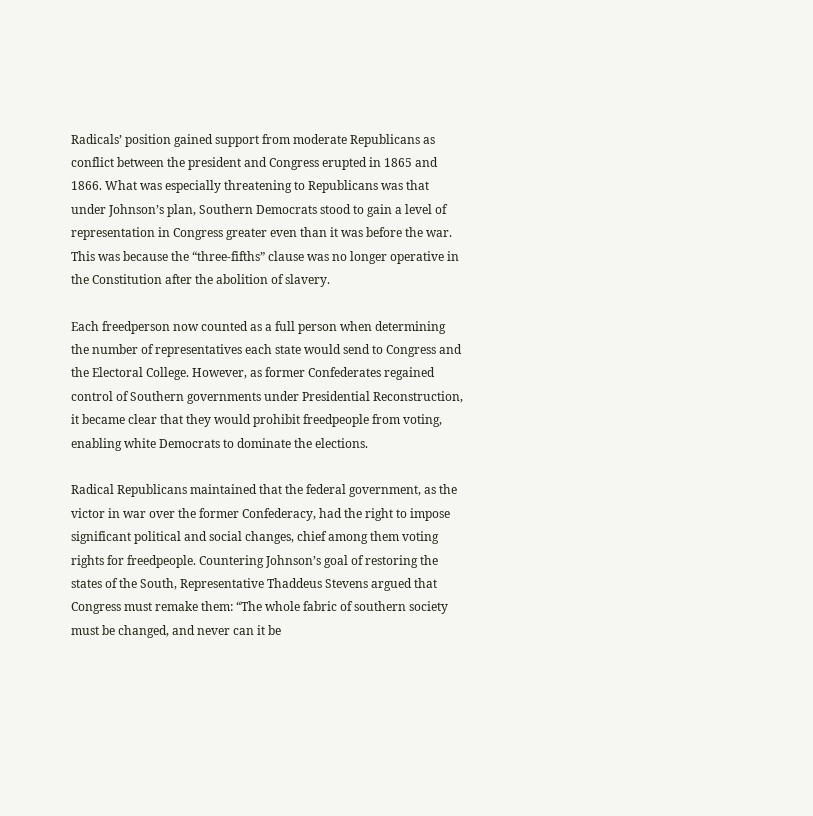Radicals’ position gained support from moderate Republicans as conflict between the president and Congress erupted in 1865 and 1866. What was especially threatening to Republicans was that under Johnson’s plan, Southern Democrats stood to gain a level of representation in Congress greater even than it was before the war. This was because the “three-fifths” clause was no longer operative in the Constitution after the abolition of slavery.

Each freedperson now counted as a full person when determining the number of representatives each state would send to Congress and the Electoral College. However, as former Confederates regained control of Southern governments under Presidential Reconstruction, it became clear that they would prohibit freedpeople from voting, enabling white Democrats to dominate the elections.

Radical Republicans maintained that the federal government, as the victor in war over the former Confederacy, had the right to impose significant political and social changes, chief among them voting rights for freedpeople. Countering Johnson’s goal of restoring the states of the South, Representative Thaddeus Stevens argued that Congress must remake them: “The whole fabric of southern society must be changed, and never can it be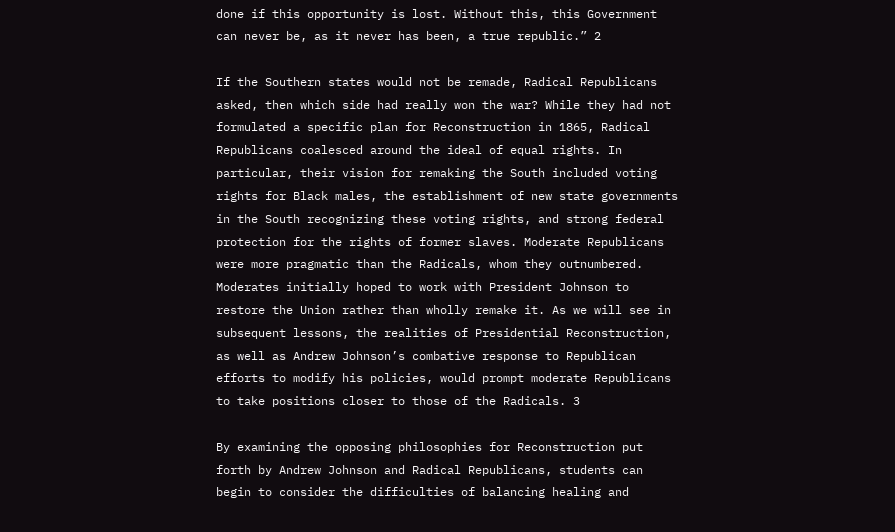done if this opportunity is lost. Without this, this Government can never be, as it never has been, a true republic.” 2

If the Southern states would not be remade, Radical Republicans asked, then which side had really won the war? While they had not formulated a specific plan for Reconstruction in 1865, Radical Republicans coalesced around the ideal of equal rights. In particular, their vision for remaking the South included voting rights for Black males, the establishment of new state governments in the South recognizing these voting rights, and strong federal protection for the rights of former slaves. Moderate Republicans were more pragmatic than the Radicals, whom they outnumbered. Moderates initially hoped to work with President Johnson to restore the Union rather than wholly remake it. As we will see in subsequent lessons, the realities of Presidential Reconstruction, as well as Andrew Johnson’s combative response to Republican efforts to modify his policies, would prompt moderate Republicans to take positions closer to those of the Radicals. 3

By examining the opposing philosophies for Reconstruction put forth by Andrew Johnson and Radical Republicans, students can begin to consider the difficulties of balancing healing and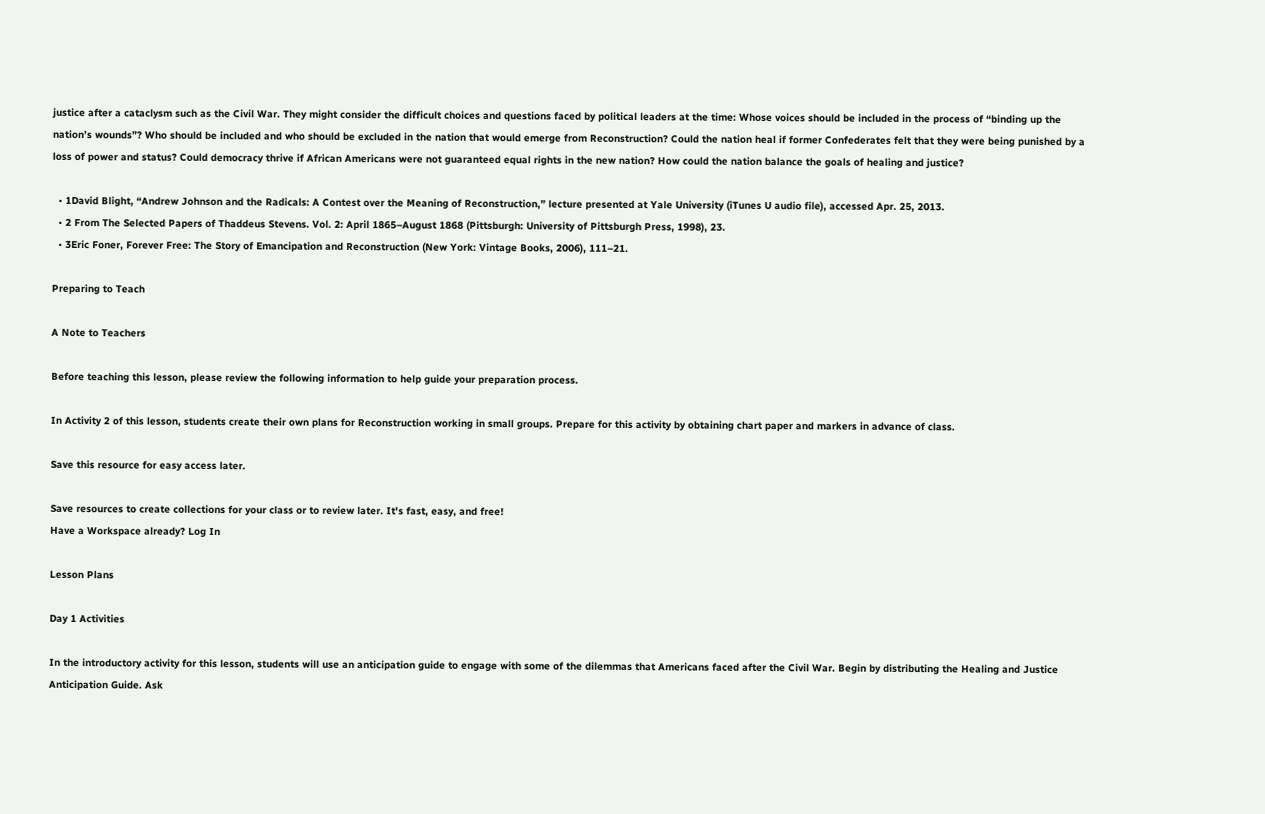justice after a cataclysm such as the Civil War. They might consider the difficult choices and questions faced by political leaders at the time: Whose voices should be included in the process of “binding up the nation’s wounds”? Who should be included and who should be excluded in the nation that would emerge from Reconstruction? Could the nation heal if former Confederates felt that they were being punished by a loss of power and status? Could democracy thrive if African Americans were not guaranteed equal rights in the new nation? How could the nation balance the goals of healing and justice?

  • 1David Blight, “Andrew Johnson and the Radicals: A Contest over the Meaning of Reconstruction,” lecture presented at Yale University (iTunes U audio file), accessed Apr. 25, 2013.
  • 2 From The Selected Papers of Thaddeus Stevens. Vol. 2: April 1865–August 1868 (Pittsburgh: University of Pittsburgh Press, 1998), 23.
  • 3Eric Foner, Forever Free: The Story of Emancipation and Reconstruction (New York: Vintage Books, 2006), 111–21.

Preparing to Teach

A Note to Teachers

Before teaching this lesson, please review the following information to help guide your preparation process.

In Activity 2 of this lesson, students create their own plans for Reconstruction working in small groups. Prepare for this activity by obtaining chart paper and markers in advance of class.

Save this resource for easy access later.

Save resources to create collections for your class or to review later. It's fast, easy, and free!
Have a Workspace already? Log In

Lesson Plans

Day 1 Activities

In the introductory activity for this lesson, students will use an anticipation guide to engage with some of the dilemmas that Americans faced after the Civil War. Begin by distributing the Healing and Justice Anticipation Guide. Ask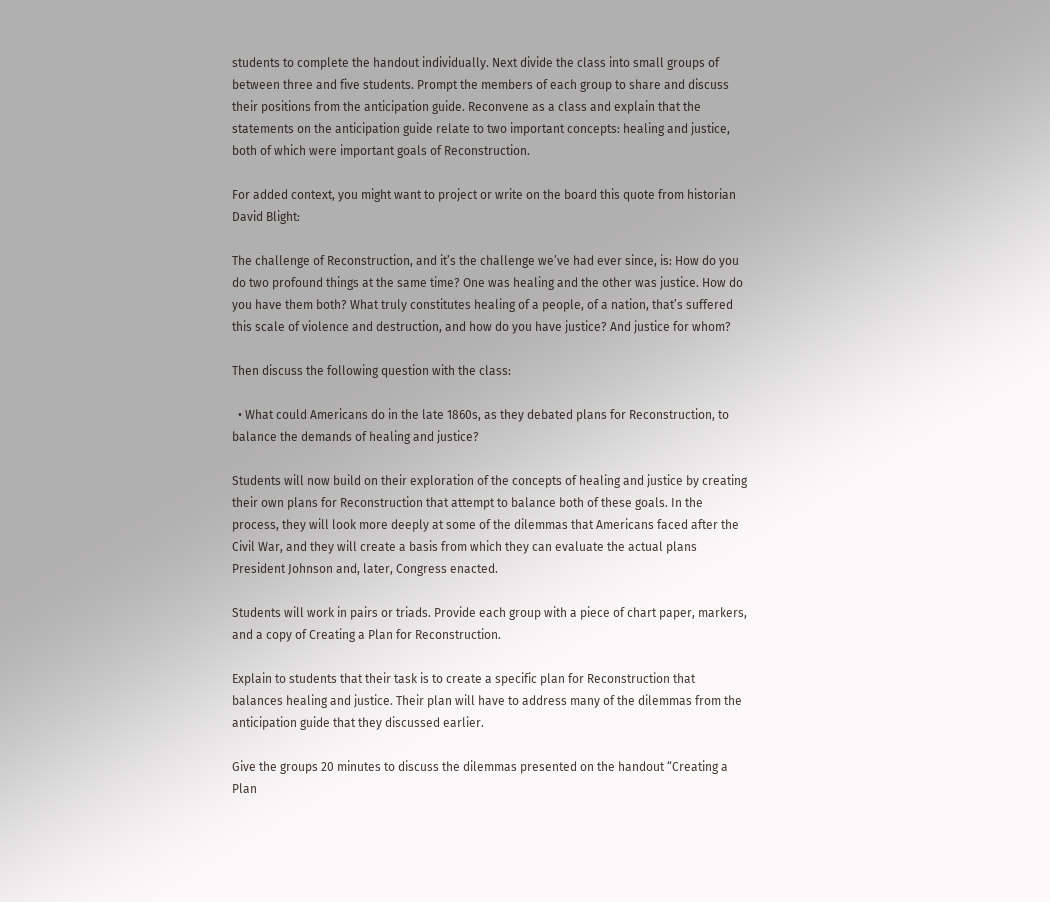students to complete the handout individually. Next divide the class into small groups of between three and five students. Prompt the members of each group to share and discuss their positions from the anticipation guide. Reconvene as a class and explain that the statements on the anticipation guide relate to two important concepts: healing and justice, both of which were important goals of Reconstruction.

For added context, you might want to project or write on the board this quote from historian David Blight:

The challenge of Reconstruction, and it’s the challenge we’ve had ever since, is: How do you do two profound things at the same time? One was healing and the other was justice. How do you have them both? What truly constitutes healing of a people, of a nation, that’s suffered this scale of violence and destruction, and how do you have justice? And justice for whom?

Then discuss the following question with the class:

  • What could Americans do in the late 1860s, as they debated plans for Reconstruction, to balance the demands of healing and justice?

Students will now build on their exploration of the concepts of healing and justice by creating their own plans for Reconstruction that attempt to balance both of these goals. In the process, they will look more deeply at some of the dilemmas that Americans faced after the Civil War, and they will create a basis from which they can evaluate the actual plans President Johnson and, later, Congress enacted.

Students will work in pairs or triads. Provide each group with a piece of chart paper, markers, and a copy of Creating a Plan for Reconstruction.

Explain to students that their task is to create a specific plan for Reconstruction that balances healing and justice. Their plan will have to address many of the dilemmas from the anticipation guide that they discussed earlier.

Give the groups 20 minutes to discuss the dilemmas presented on the handout “Creating a Plan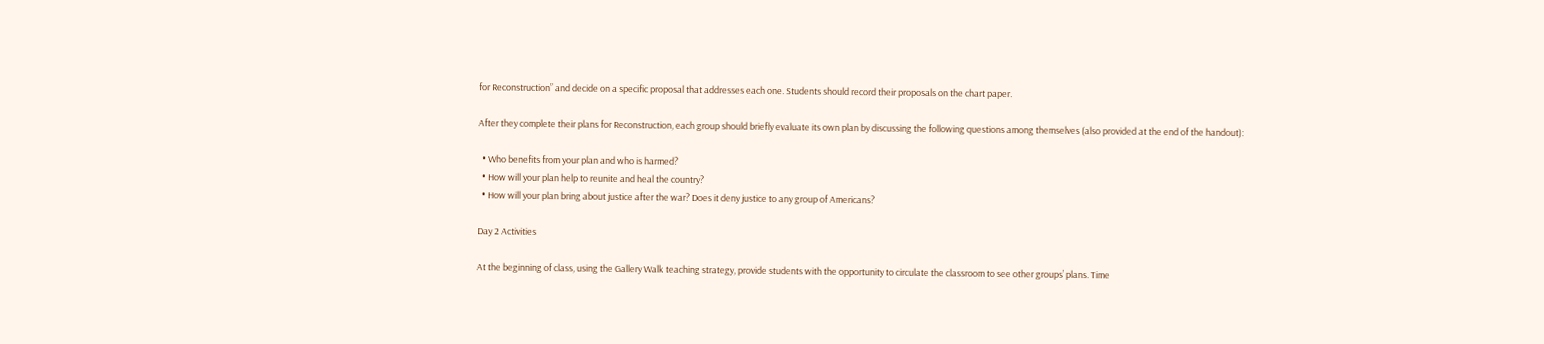for Reconstruction” and decide on a specific proposal that addresses each one. Students should record their proposals on the chart paper.

After they complete their plans for Reconstruction, each group should briefly evaluate its own plan by discussing the following questions among themselves (also provided at the end of the handout):

  • Who benefits from your plan and who is harmed?
  • How will your plan help to reunite and heal the country?
  • How will your plan bring about justice after the war? Does it deny justice to any group of Americans?

Day 2 Activities

At the beginning of class, using the Gallery Walk teaching strategy, provide students with the opportunity to circulate the classroom to see other groups’ plans. Time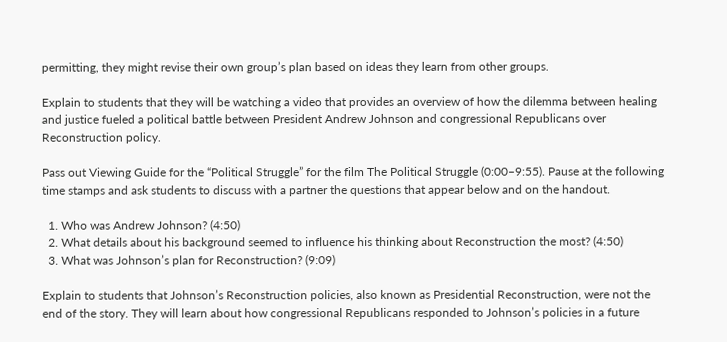permitting, they might revise their own group’s plan based on ideas they learn from other groups.

Explain to students that they will be watching a video that provides an overview of how the dilemma between healing and justice fueled a political battle between President Andrew Johnson and congressional Republicans over Reconstruction policy.

Pass out Viewing Guide for the “Political Struggle” for the film The Political Struggle (0:00–9:55). Pause at the following time stamps and ask students to discuss with a partner the questions that appear below and on the handout.

  1. Who was Andrew Johnson? (4:50)
  2. What details about his background seemed to influence his thinking about Reconstruction the most? (4:50)
  3. What was Johnson’s plan for Reconstruction? (9:09)

Explain to students that Johnson’s Reconstruction policies, also known as Presidential Reconstruction, were not the end of the story. They will learn about how congressional Republicans responded to Johnson’s policies in a future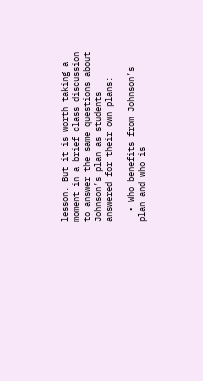lesson. But it is worth taking a moment in a brief class discussion to answer the same questions about Johnson’s plan as students answered for their own plans:

  • Who benefits from Johnson’s plan and who is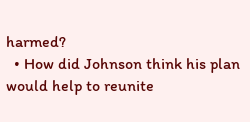harmed?
  • How did Johnson think his plan would help to reunite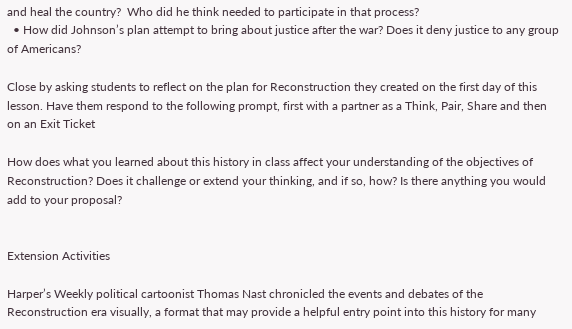and heal the country?  Who did he think needed to participate in that process?
  • How did Johnson’s plan attempt to bring about justice after the war? Does it deny justice to any group of Americans?

Close by asking students to reflect on the plan for Reconstruction they created on the first day of this lesson. Have them respond to the following prompt, first with a partner as a Think, Pair, Share and then on an Exit Ticket

How does what you learned about this history in class affect your understanding of the objectives of Reconstruction? Does it challenge or extend your thinking, and if so, how? Is there anything you would add to your proposal?


Extension Activities

Harper’s Weekly political cartoonist Thomas Nast chronicled the events and debates of the Reconstruction era visually, a format that may provide a helpful entry point into this history for many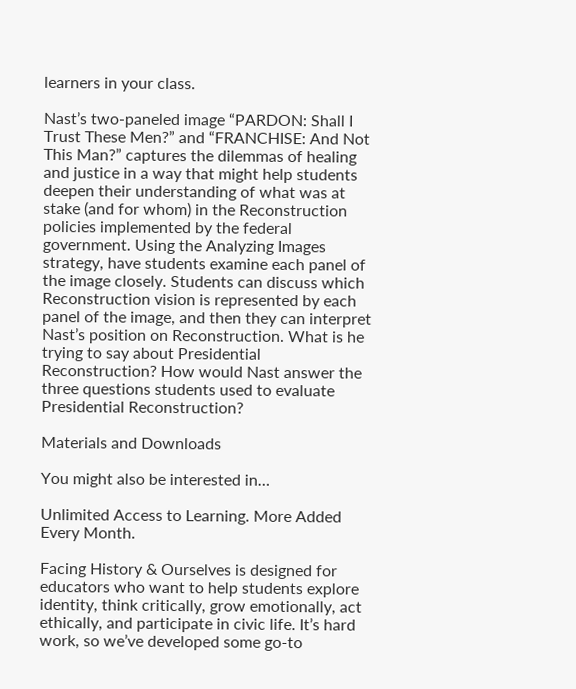learners in your class.

Nast’s two-paneled image “PARDON: Shall I Trust These Men?” and “FRANCHISE: And Not This Man?” captures the dilemmas of healing and justice in a way that might help students deepen their understanding of what was at stake (and for whom) in the Reconstruction policies implemented by the federal government. Using the Analyzing Images strategy, have students examine each panel of the image closely. Students can discuss which Reconstruction vision is represented by each panel of the image, and then they can interpret Nast’s position on Reconstruction. What is he trying to say about Presidential Reconstruction? How would Nast answer the three questions students used to evaluate Presidential Reconstruction?

Materials and Downloads

You might also be interested in…

Unlimited Access to Learning. More Added Every Month.

Facing History & Ourselves is designed for educators who want to help students explore identity, think critically, grow emotionally, act ethically, and participate in civic life. It’s hard work, so we’ve developed some go-to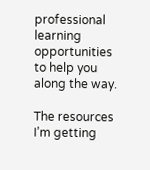professional learning opportunities to help you along the way.

The resources I’m getting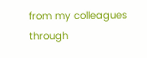from my colleagues through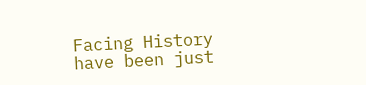Facing History have been just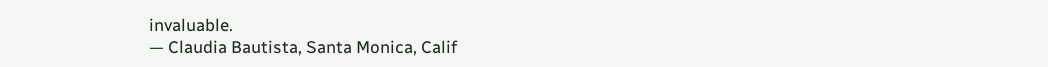invaluable.
— Claudia Bautista, Santa Monica, Calif